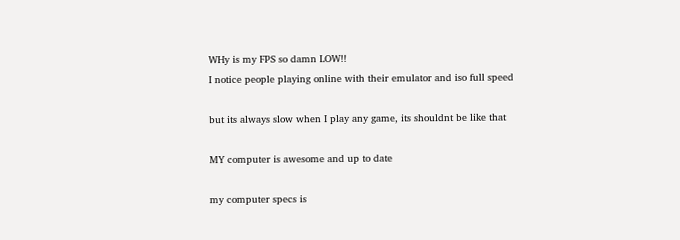WHy is my FPS so damn LOW!!
I notice people playing online with their emulator and iso full speed

but its always slow when I play any game, its shouldnt be like that

MY computer is awesome and up to date

my computer specs is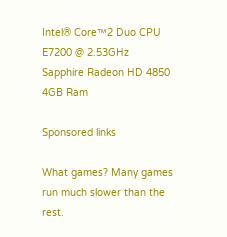Intel® Core™2 Duo CPU E7200 @ 2.53GHz
Sapphire Radeon HD 4850
4GB Ram

Sponsored links

What games? Many games run much slower than the rest.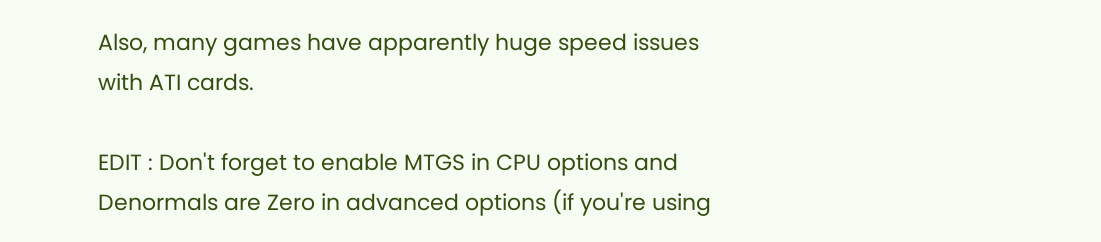Also, many games have apparently huge speed issues with ATI cards.

EDIT : Don't forget to enable MTGS in CPU options and Denormals are Zero in advanced options (if you're using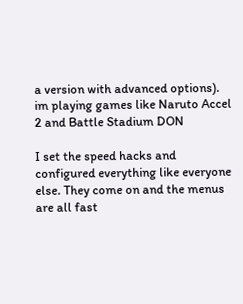a version with advanced options).
im playing games like Naruto Accel 2 and Battle Stadium DON

I set the speed hacks and configured everything like everyone else. They come on and the menus are all fast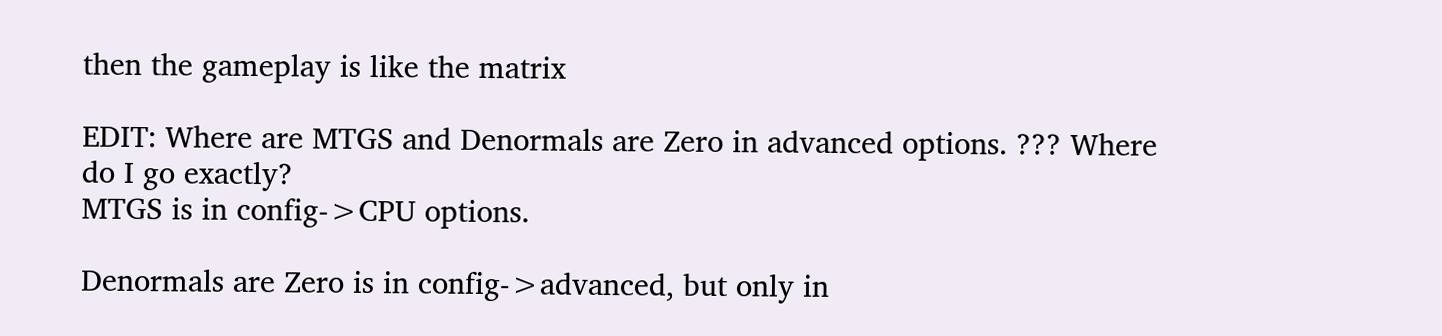then the gameplay is like the matrix

EDIT: Where are MTGS and Denormals are Zero in advanced options. ??? Where do I go exactly?
MTGS is in config->CPU options.

Denormals are Zero is in config->advanced, but only in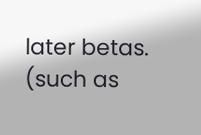later betas. (such as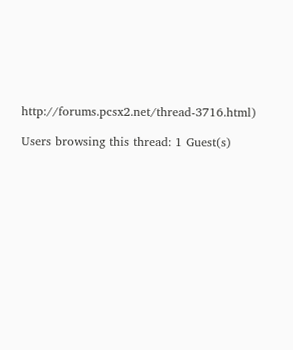http://forums.pcsx2.net/thread-3716.html)

Users browsing this thread: 1 Guest(s)